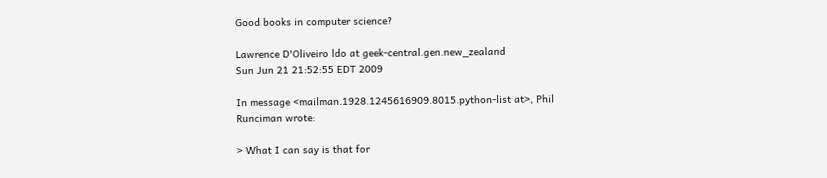Good books in computer science?

Lawrence D'Oliveiro ldo at geek-central.gen.new_zealand
Sun Jun 21 21:52:55 EDT 2009

In message <mailman.1928.1245616909.8015.python-list at>, Phil
Runciman wrote:

> What I can say is that for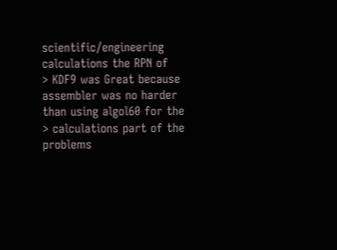scientific/engineering calculations the RPN of
> KDF9 was Great because assembler was no harder than using algol60 for the
> calculations part of the problems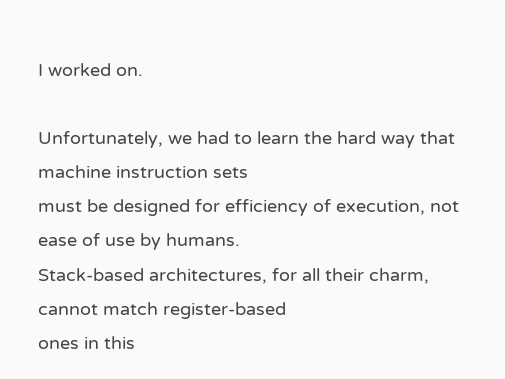I worked on.

Unfortunately, we had to learn the hard way that machine instruction sets
must be designed for efficiency of execution, not ease of use by humans.
Stack-based architectures, for all their charm, cannot match register-based
ones in this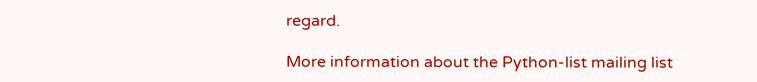regard.

More information about the Python-list mailing list